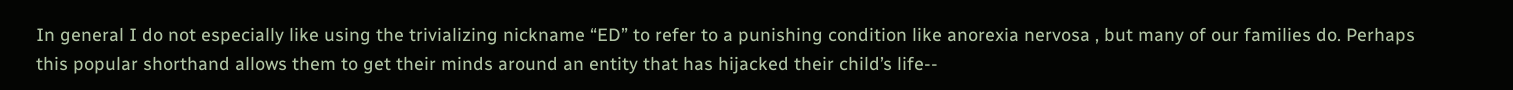In general I do not especially like using the trivializing nickname “ED” to refer to a punishing condition like anorexia nervosa , but many of our families do. Perhaps this popular shorthand allows them to get their minds around an entity that has hijacked their child’s life--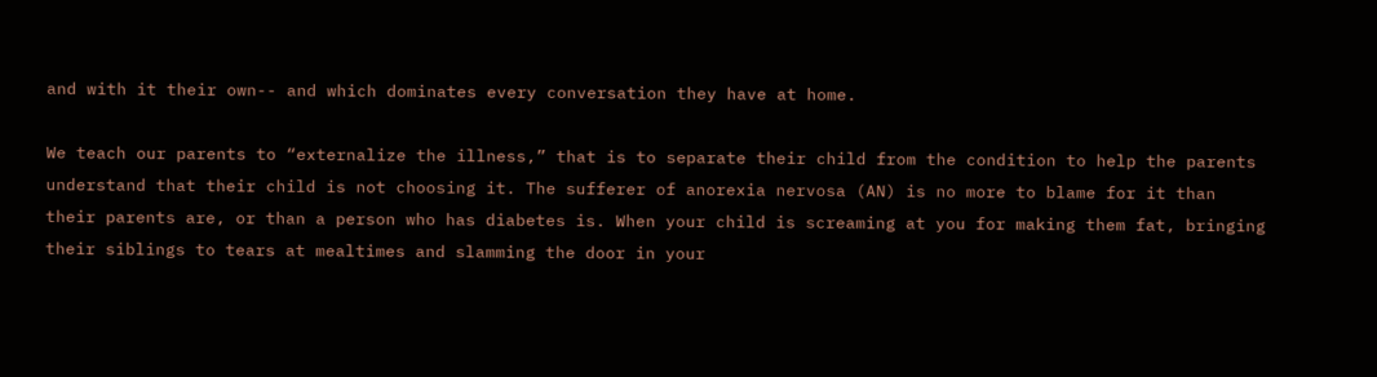and with it their own-- and which dominates every conversation they have at home.

We teach our parents to “externalize the illness,” that is to separate their child from the condition to help the parents understand that their child is not choosing it. The sufferer of anorexia nervosa (AN) is no more to blame for it than their parents are, or than a person who has diabetes is. When your child is screaming at you for making them fat, bringing their siblings to tears at mealtimes and slamming the door in your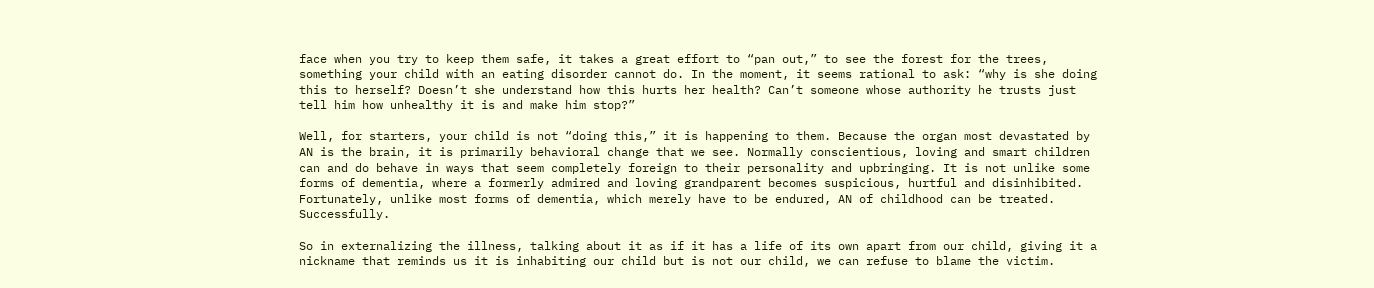face when you try to keep them safe, it takes a great effort to “pan out,” to see the forest for the trees, something your child with an eating disorder cannot do. In the moment, it seems rational to ask: “why is she doing this to herself? Doesn’t she understand how this hurts her health? Can’t someone whose authority he trusts just tell him how unhealthy it is and make him stop?”

Well, for starters, your child is not “doing this,” it is happening to them. Because the organ most devastated by AN is the brain, it is primarily behavioral change that we see. Normally conscientious, loving and smart children can and do behave in ways that seem completely foreign to their personality and upbringing. It is not unlike some forms of dementia, where a formerly admired and loving grandparent becomes suspicious, hurtful and disinhibited. Fortunately, unlike most forms of dementia, which merely have to be endured, AN of childhood can be treated. Successfully.

So in externalizing the illness, talking about it as if it has a life of its own apart from our child, giving it a nickname that reminds us it is inhabiting our child but is not our child, we can refuse to blame the victim.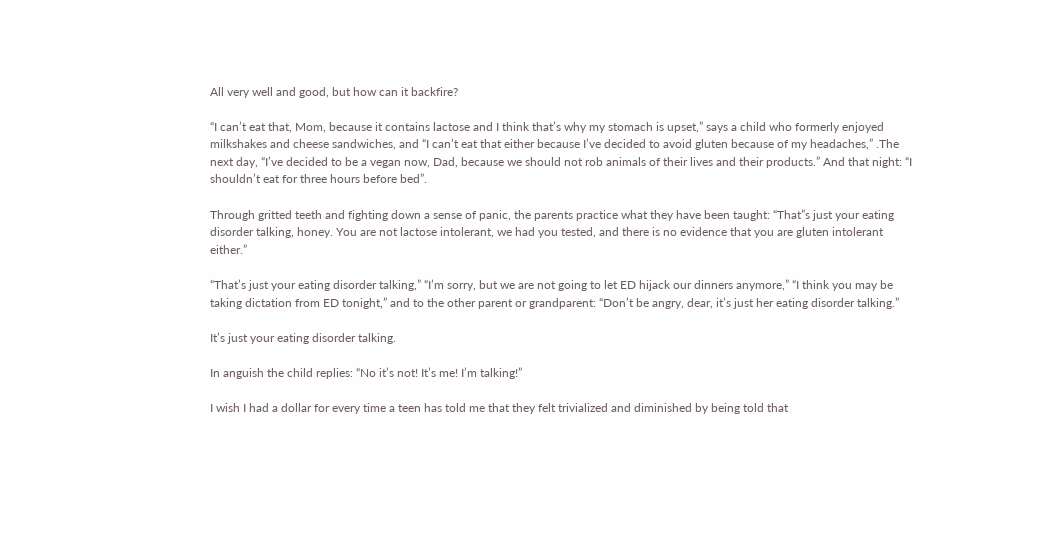All very well and good, but how can it backfire?

“I can’t eat that, Mom, because it contains lactose and I think that’s why my stomach is upset,” says a child who formerly enjoyed milkshakes and cheese sandwiches, and “I can’t eat that either because I’ve decided to avoid gluten because of my headaches,” .The next day, “I’ve decided to be a vegan now, Dad, because we should not rob animals of their lives and their products.” And that night: “I shouldn’t eat for three hours before bed”.

Through gritted teeth and fighting down a sense of panic, the parents practice what they have been taught: “That”s just your eating disorder talking, honey. You are not lactose intolerant, we had you tested, and there is no evidence that you are gluten intolerant either.”

“That’s just your eating disorder talking,” “I’m sorry, but we are not going to let ED hijack our dinners anymore,” “I think you may be taking dictation from ED tonight,” and to the other parent or grandparent: “Don’t be angry, dear, it’s just her eating disorder talking.”

It’s just your eating disorder talking.

In anguish the child replies: “No it’s not! It’s me! I’m talking!”

I wish I had a dollar for every time a teen has told me that they felt trivialized and diminished by being told that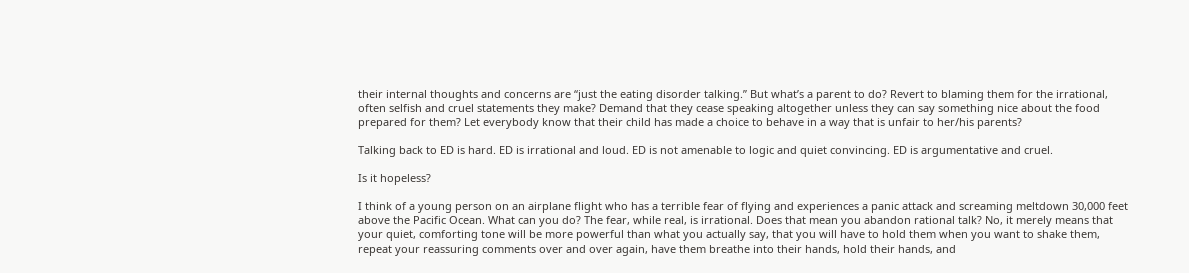their internal thoughts and concerns are “just the eating disorder talking.” But what’s a parent to do? Revert to blaming them for the irrational, often selfish and cruel statements they make? Demand that they cease speaking altogether unless they can say something nice about the food prepared for them? Let everybody know that their child has made a choice to behave in a way that is unfair to her/his parents?

Talking back to ED is hard. ED is irrational and loud. ED is not amenable to logic and quiet convincing. ED is argumentative and cruel.

Is it hopeless?

I think of a young person on an airplane flight who has a terrible fear of flying and experiences a panic attack and screaming meltdown 30,000 feet above the Pacific Ocean. What can you do? The fear, while real, is irrational. Does that mean you abandon rational talk? No, it merely means that your quiet, comforting tone will be more powerful than what you actually say, that you will have to hold them when you want to shake them, repeat your reassuring comments over and over again, have them breathe into their hands, hold their hands, and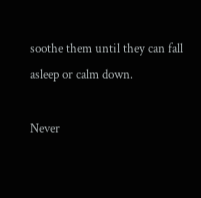soothe them until they can fall asleep or calm down.

Never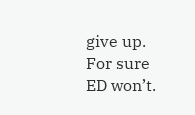give up. For sure ED won’t.